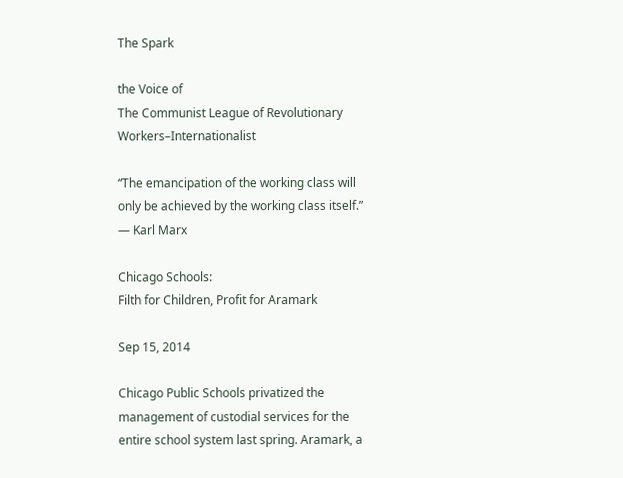The Spark

the Voice of
The Communist League of Revolutionary Workers–Internationalist

“The emancipation of the working class will only be achieved by the working class itself.”
— Karl Marx

Chicago Schools:
Filth for Children, Profit for Aramark

Sep 15, 2014

Chicago Public Schools privatized the management of custodial services for the entire school system last spring. Aramark, a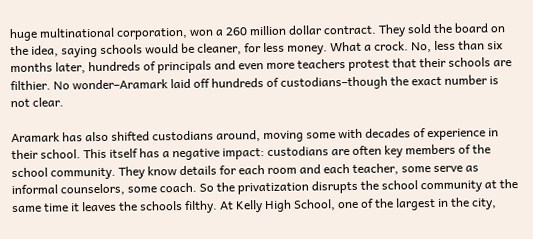huge multinational corporation, won a 260 million dollar contract. They sold the board on the idea, saying schools would be cleaner, for less money. What a crock. No, less than six months later, hundreds of principals and even more teachers protest that their schools are filthier. No wonder–Aramark laid off hundreds of custodians–though the exact number is not clear.

Aramark has also shifted custodians around, moving some with decades of experience in their school. This itself has a negative impact: custodians are often key members of the school community. They know details for each room and each teacher, some serve as informal counselors, some coach. So the privatization disrupts the school community at the same time it leaves the schools filthy. At Kelly High School, one of the largest in the city,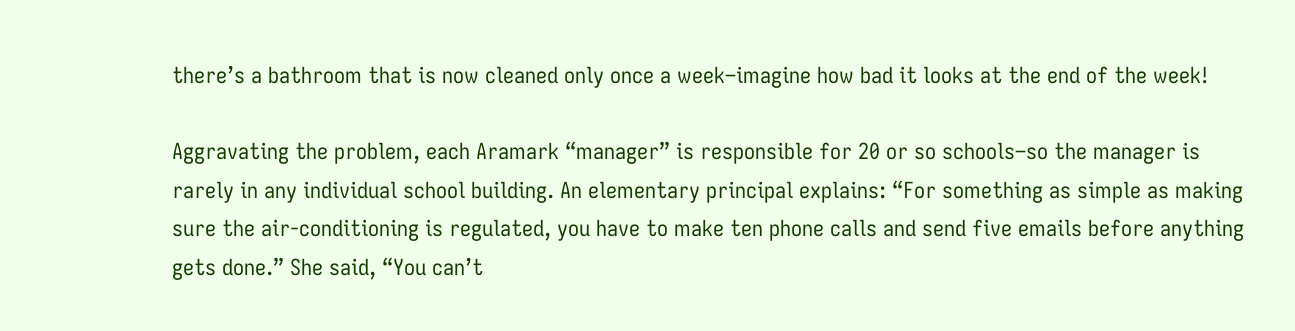there’s a bathroom that is now cleaned only once a week–imagine how bad it looks at the end of the week!

Aggravating the problem, each Aramark “manager” is responsible for 20 or so schools–so the manager is rarely in any individual school building. An elementary principal explains: “For something as simple as making sure the air-conditioning is regulated, you have to make ten phone calls and send five emails before anything gets done.” She said, “You can’t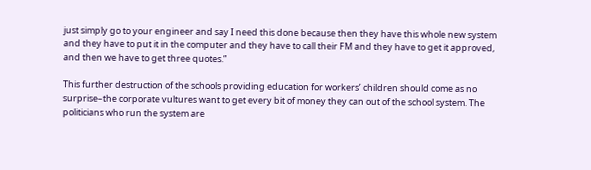just simply go to your engineer and say I need this done because then they have this whole new system and they have to put it in the computer and they have to call their FM and they have to get it approved, and then we have to get three quotes.”

This further destruction of the schools providing education for workers’ children should come as no surprise–the corporate vultures want to get every bit of money they can out of the school system. The politicians who run the system are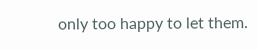only too happy to let them.